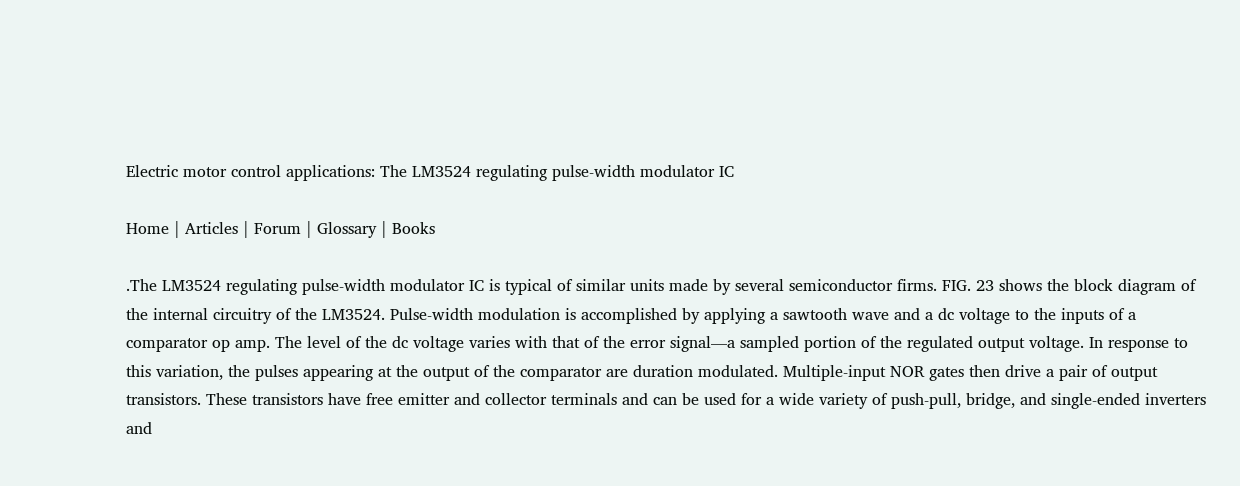Electric motor control applications: The LM3524 regulating pulse-width modulator IC

Home | Articles | Forum | Glossary | Books

.The LM3524 regulating pulse-width modulator IC is typical of similar units made by several semiconductor firms. FIG. 23 shows the block diagram of the internal circuitry of the LM3524. Pulse-width modulation is accomplished by applying a sawtooth wave and a dc voltage to the inputs of a comparator op amp. The level of the dc voltage varies with that of the error signal—a sampled portion of the regulated output voltage. In response to this variation, the pulses appearing at the output of the comparator are duration modulated. Multiple-input NOR gates then drive a pair of output transistors. These transistors have free emitter and collector terminals and can be used for a wide variety of push-pull, bridge, and single-ended inverters and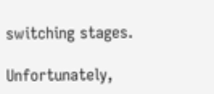switching stages.

Unfortunately,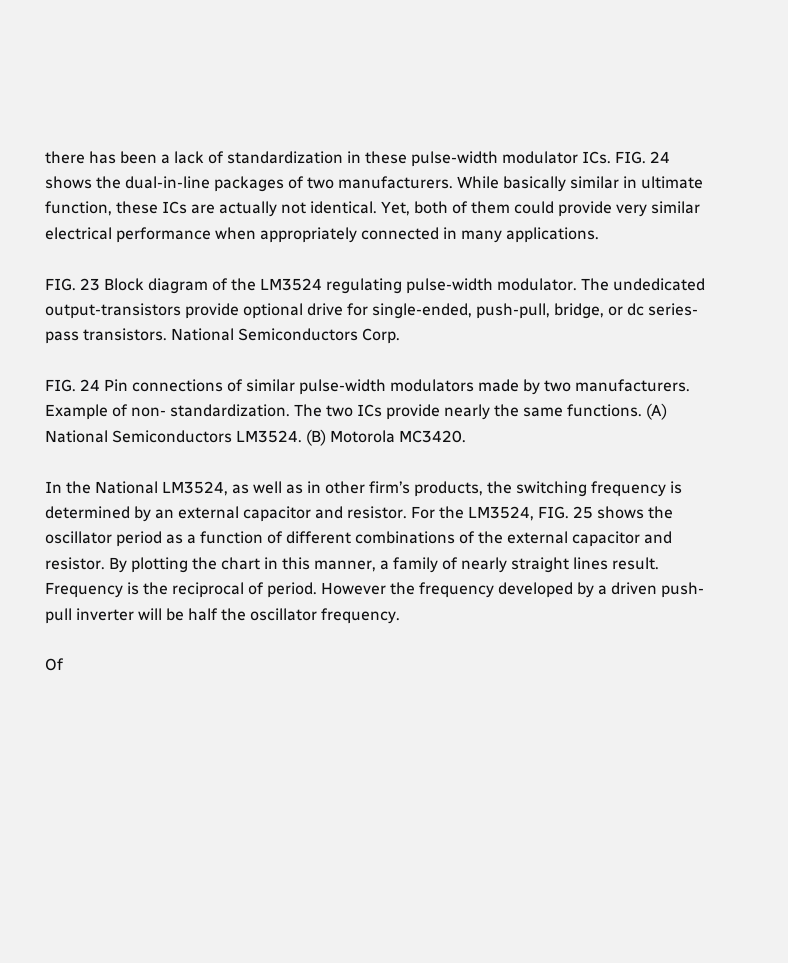there has been a lack of standardization in these pulse-width modulator ICs. FIG. 24 shows the dual-in-line packages of two manufacturers. While basically similar in ultimate function, these ICs are actually not identical. Yet, both of them could provide very similar electrical performance when appropriately connected in many applications.

FIG. 23 Block diagram of the LM3524 regulating pulse-width modulator. The undedicated output-transistors provide optional drive for single-ended, push-pull, bridge, or dc series-pass transistors. National Semiconductors Corp.

FIG. 24 Pin connections of similar pulse-width modulators made by two manufacturers. Example of non- standardization. The two ICs provide nearly the same functions. (A) National Semiconductors LM3524. (B) Motorola MC3420.

In the National LM3524, as well as in other firm’s products, the switching frequency is determined by an external capacitor and resistor. For the LM3524, FIG. 25 shows the oscillator period as a function of different combinations of the external capacitor and resistor. By plotting the chart in this manner, a family of nearly straight lines result. Frequency is the reciprocal of period. However the frequency developed by a driven push-pull inverter will be half the oscillator frequency.

Of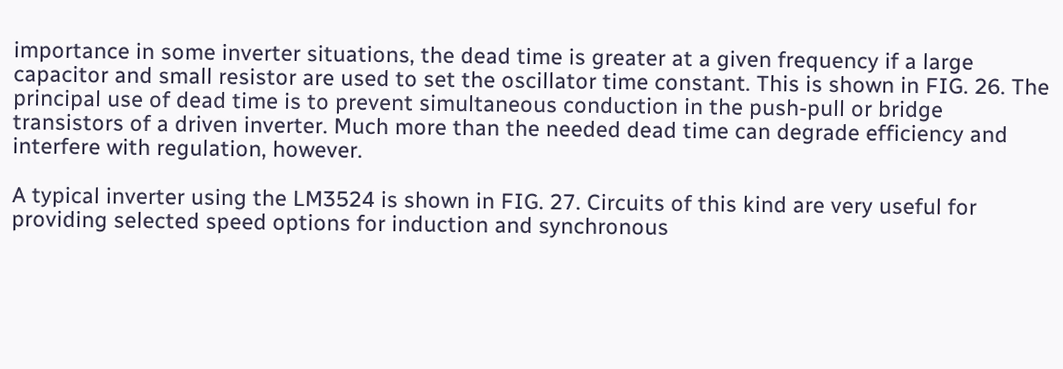importance in some inverter situations, the dead time is greater at a given frequency if a large capacitor and small resistor are used to set the oscillator time constant. This is shown in FIG. 26. The principal use of dead time is to prevent simultaneous conduction in the push-pull or bridge transistors of a driven inverter. Much more than the needed dead time can degrade efficiency and interfere with regulation, however.

A typical inverter using the LM3524 is shown in FIG. 27. Circuits of this kind are very useful for providing selected speed options for induction and synchronous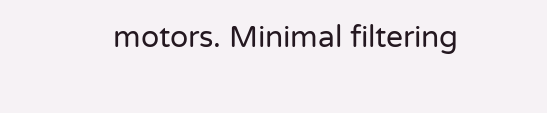motors. Minimal filtering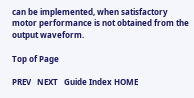can be implemented, when satisfactory motor performance is not obtained from the output waveform.

Top of Page

PREV   NEXT   Guide Index HOME